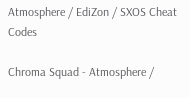Atmosphere / EdiZon / SXOS Cheat Codes

Chroma Squad - Atmosphere /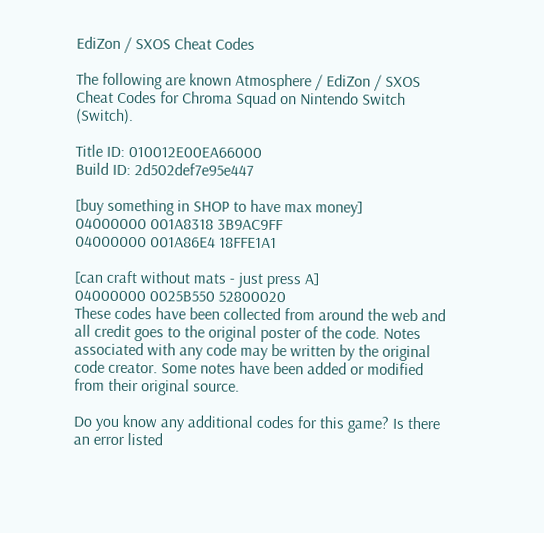EdiZon / SXOS Cheat Codes

The following are known Atmosphere / EdiZon / SXOS Cheat Codes for Chroma Squad on Nintendo Switch (Switch).

Title ID: 010012E00EA66000
Build ID: 2d502def7e95e447

[buy something in SHOP to have max money]
04000000 001A8318 3B9AC9FF
04000000 001A86E4 18FFE1A1

[can craft without mats - just press A]
04000000 0025B550 52800020
These codes have been collected from around the web and all credit goes to the original poster of the code. Notes associated with any code may be written by the original code creator. Some notes have been added or modified from their original source.

Do you know any additional codes for this game? Is there an error listed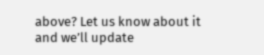above? Let us know about it and we’ll update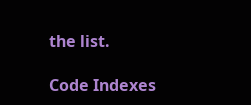the list.

Code Indexes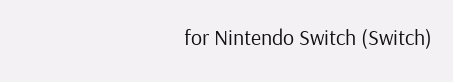for Nintendo Switch (Switch)